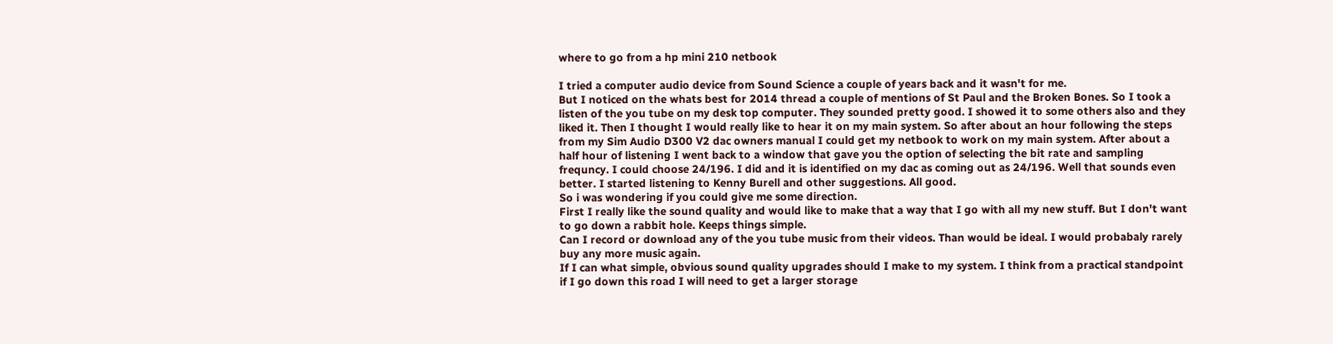where to go from a hp mini 210 netbook

I tried a computer audio device from Sound Science a couple of years back and it wasn't for me.
But I noticed on the whats best for 2014 thread a couple of mentions of St Paul and the Broken Bones. So I took a listen of the you tube on my desk top computer. They sounded pretty good. I showed it to some others also and they liked it. Then I thought I would really like to hear it on my main system. So after about an hour following the steps from my Sim Audio D300 V2 dac owners manual I could get my netbook to work on my main system. After about a half hour of listening I went back to a window that gave you the option of selecting the bit rate and sampling frequncy. I could choose 24/196. I did and it is identified on my dac as coming out as 24/196. Well that sounds even better. I started listening to Kenny Burell and other suggestions. All good.
So i was wondering if you could give me some direction.
First I really like the sound quality and would like to make that a way that I go with all my new stuff. But I don't want to go down a rabbit hole. Keeps things simple.
Can I record or download any of the you tube music from their videos. Than would be ideal. I would probabaly rarely buy any more music again.
If I can what simple, obvious sound quality upgrades should I make to my system. I think from a practical standpoint if I go down this road I will need to get a larger storage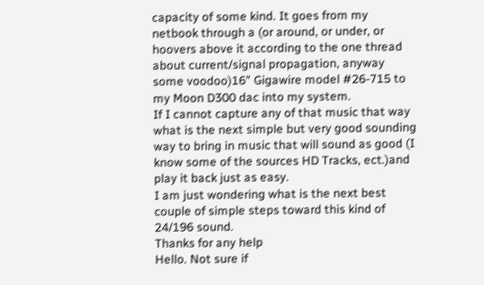capacity of some kind. It goes from my netbook through a (or around, or under, or hoovers above it according to the one thread about current/signal propagation, anyway some voodoo)16" Gigawire model #26-715 to my Moon D300 dac into my system.
If I cannot capture any of that music that way what is the next simple but very good sounding way to bring in music that will sound as good (I know some of the sources HD Tracks, ect.)and play it back just as easy.
I am just wondering what is the next best couple of simple steps toward this kind of 24/196 sound.
Thanks for any help
Hello. Not sure if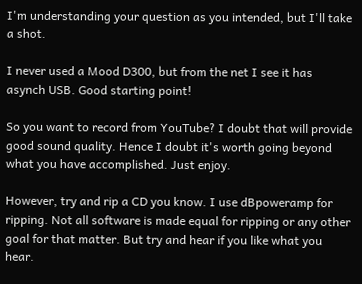I'm understanding your question as you intended, but I'll take a shot.

I never used a Mood D300, but from the net I see it has asynch USB. Good starting point!

So you want to record from YouTube? I doubt that will provide good sound quality. Hence I doubt it's worth going beyond what you have accomplished. Just enjoy.

However, try and rip a CD you know. I use dBpoweramp for ripping. Not all software is made equal for ripping or any other goal for that matter. But try and hear if you like what you hear.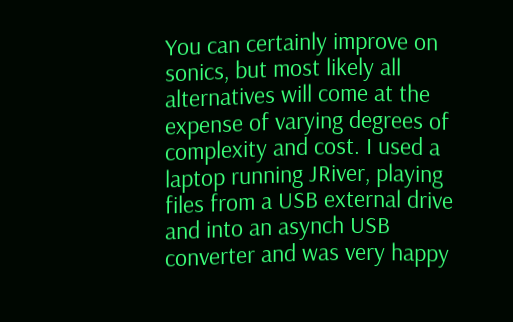You can certainly improve on sonics, but most likely all alternatives will come at the expense of varying degrees of complexity and cost. I used a laptop running JRiver, playing files from a USB external drive and into an asynch USB converter and was very happy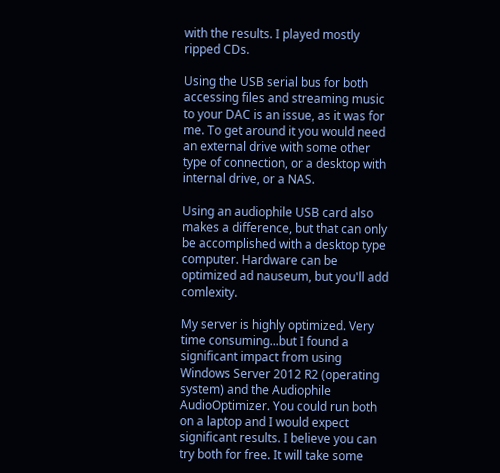with the results. I played mostly ripped CDs.

Using the USB serial bus for both accessing files and streaming music to your DAC is an issue, as it was for me. To get around it you would need an external drive with some other type of connection, or a desktop with internal drive, or a NAS.

Using an audiophile USB card also makes a difference, but that can only be accomplished with a desktop type computer. Hardware can be optimized ad nauseum, but you'll add comlexity.

My server is highly optimized. Very time consuming...but I found a significant impact from using Windows Server 2012 R2 (operating system) and the Audiophile AudioOptimizer. You could run both on a laptop and I would expect significant results. I believe you can try both for free. It will take some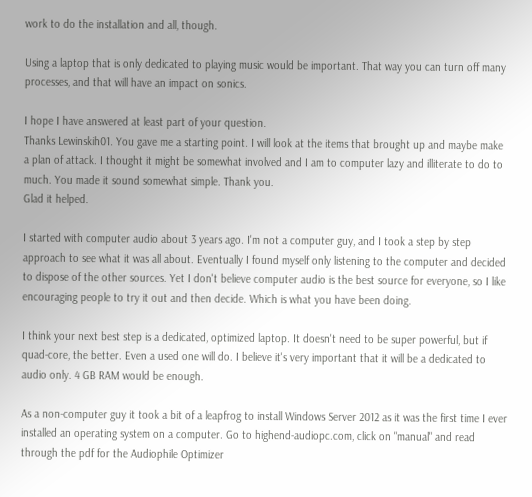work to do the installation and all, though.

Using a laptop that is only dedicated to playing music would be important. That way you can turn off many processes, and that will have an impact on sonics.

I hope I have answered at least part of your question.
Thanks Lewinskih01. You gave me a starting point. I will look at the items that brought up and maybe make a plan of attack. I thought it might be somewhat involved and I am to computer lazy and illiterate to do to much. You made it sound somewhat simple. Thank you.
Glad it helped.

I started with computer audio about 3 years ago. I'm not a computer guy, and I took a step by step approach to see what it was all about. Eventually I found myself only listening to the computer and decided to dispose of the other sources. Yet I don't believe computer audio is the best source for everyone, so I like encouraging people to try it out and then decide. Which is what you have been doing.

I think your next best step is a dedicated, optimized laptop. It doesn't need to be super powerful, but if quad-core, the better. Even a used one will do. I believe it's very important that it will be a dedicated to audio only. 4 GB RAM would be enough.

As a non-computer guy it took a bit of a leapfrog to install Windows Server 2012 as it was the first time I ever installed an operating system on a computer. Go to highend-audiopc.com, click on "manual" and read through the pdf for the Audiophile Optimizer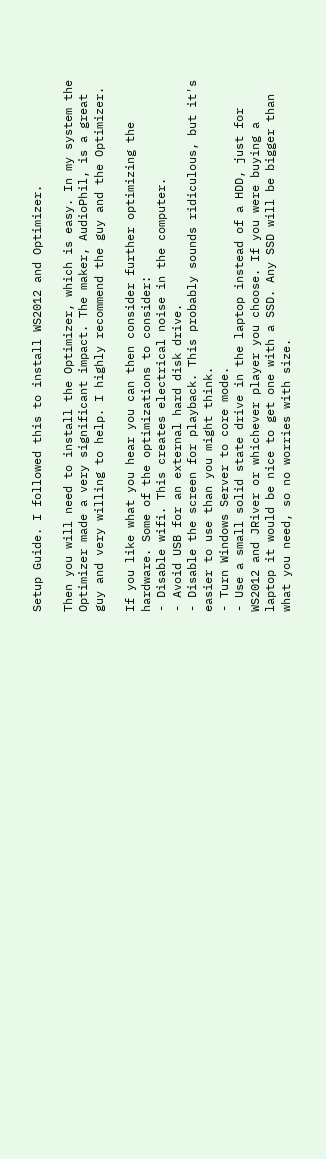Setup Guide. I followed this to install WS2012 and Optimizer.

Then you will need to install the Optimizer, which is easy. In my system the Optimizer made a very significant impact. The maker, AudioPhil, is a great guy and very willing to help. I highly recommend the guy and the Optimizer.

If you like what you hear you can then consider further optimizing the hardware. Some of the optimizations to consider:
- Disable wifi. This creates electrical noise in the computer.
- Avoid USB for an external hard disk drive.
- Disable the screen for playback. This probably sounds ridiculous, but it's easier to use than you might think.
- Turn Windows Server to core mode.
- Use a small solid state drive in the laptop instead of a HDD, just for WS2012 and JRiver or whichever player you choose. If you were buying a laptop it would be nice to get one with a SSD. Any SSD will be bigger than what you need, so no worries with size.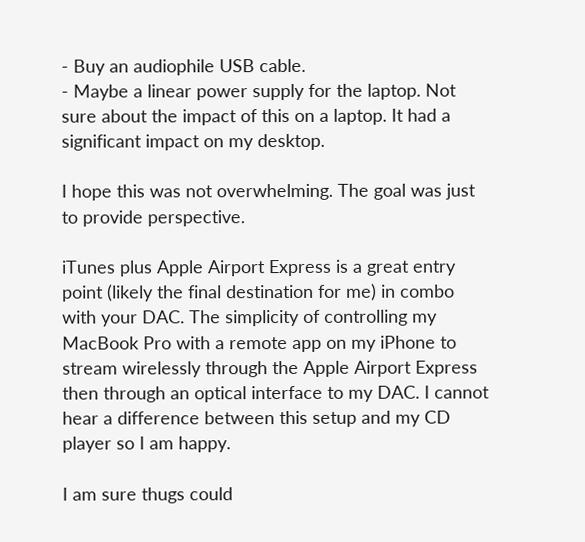- Buy an audiophile USB cable.
- Maybe a linear power supply for the laptop. Not sure about the impact of this on a laptop. It had a significant impact on my desktop.

I hope this was not overwhelming. The goal was just to provide perspective.

iTunes plus Apple Airport Express is a great entry point (likely the final destination for me) in combo with your DAC. The simplicity of controlling my MacBook Pro with a remote app on my iPhone to stream wirelessly through the Apple Airport Express then through an optical interface to my DAC. I cannot hear a difference between this setup and my CD player so I am happy.

I am sure thugs could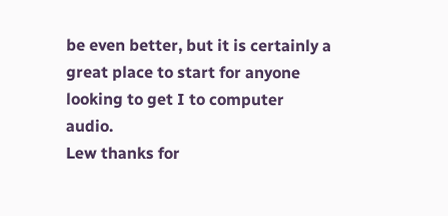be even better, but it is certainly a great place to start for anyone looking to get I to computer audio.
Lew thanks for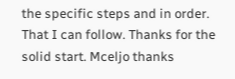the specific steps and in order. That I can follow. Thanks for the solid start. Mceljo thanks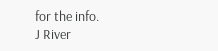for the info.
J River